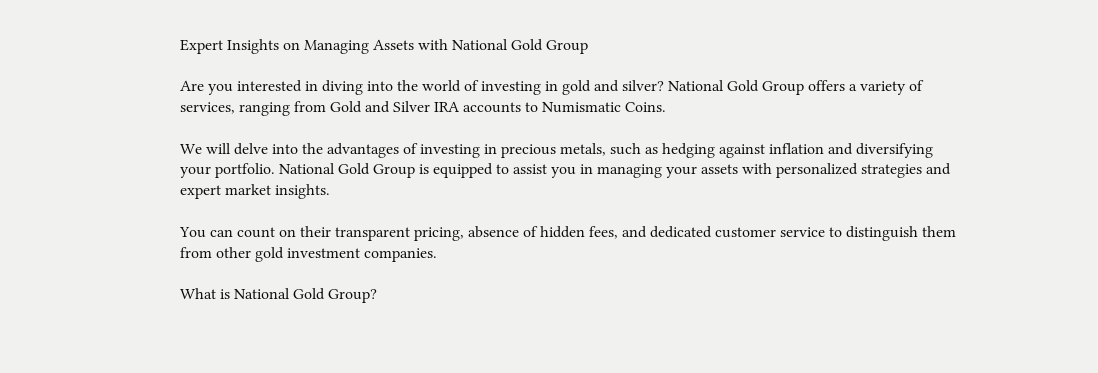Expert Insights on Managing Assets with National Gold Group

Are you interested in diving into the world of investing in gold and silver? National Gold Group offers a variety of services, ranging from Gold and Silver IRA accounts to Numismatic Coins.

We will delve into the advantages of investing in precious metals, such as hedging against inflation and diversifying your portfolio. National Gold Group is equipped to assist you in managing your assets with personalized strategies and expert market insights.

You can count on their transparent pricing, absence of hidden fees, and dedicated customer service to distinguish them from other gold investment companies.

What is National Gold Group?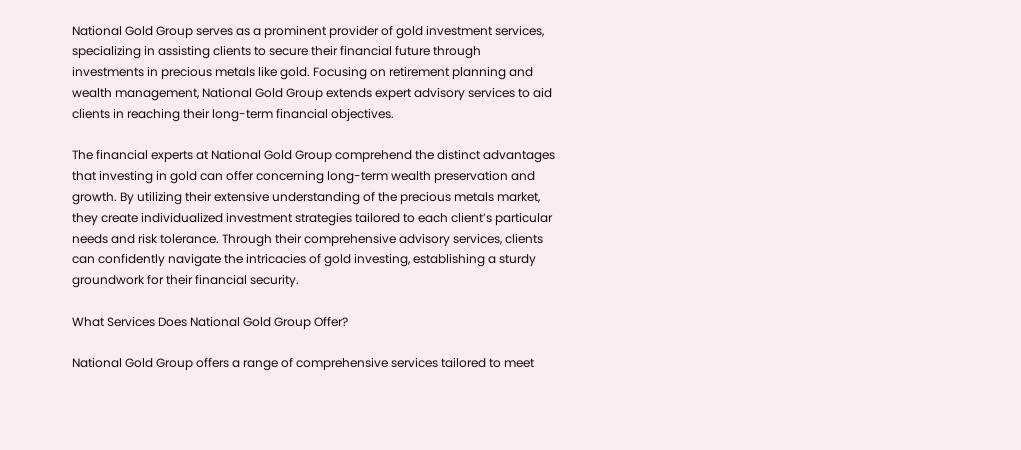National Gold Group serves as a prominent provider of gold investment services, specializing in assisting clients to secure their financial future through investments in precious metals like gold. Focusing on retirement planning and wealth management, National Gold Group extends expert advisory services to aid clients in reaching their long-term financial objectives.

The financial experts at National Gold Group comprehend the distinct advantages that investing in gold can offer concerning long-term wealth preservation and growth. By utilizing their extensive understanding of the precious metals market, they create individualized investment strategies tailored to each client’s particular needs and risk tolerance. Through their comprehensive advisory services, clients can confidently navigate the intricacies of gold investing, establishing a sturdy groundwork for their financial security.

What Services Does National Gold Group Offer?

National Gold Group offers a range of comprehensive services tailored to meet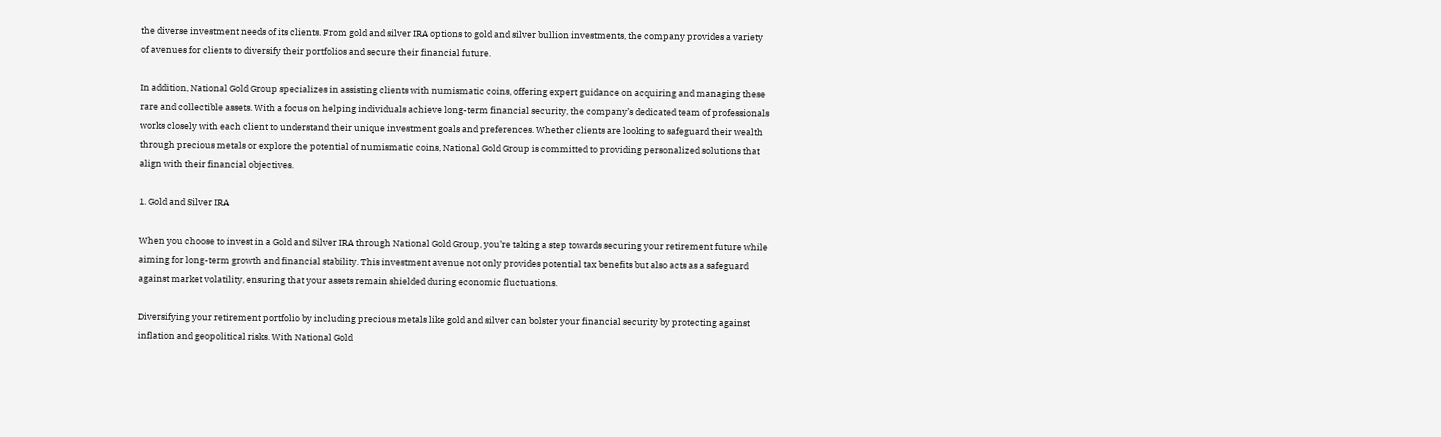the diverse investment needs of its clients. From gold and silver IRA options to gold and silver bullion investments, the company provides a variety of avenues for clients to diversify their portfolios and secure their financial future.

In addition, National Gold Group specializes in assisting clients with numismatic coins, offering expert guidance on acquiring and managing these rare and collectible assets. With a focus on helping individuals achieve long-term financial security, the company’s dedicated team of professionals works closely with each client to understand their unique investment goals and preferences. Whether clients are looking to safeguard their wealth through precious metals or explore the potential of numismatic coins, National Gold Group is committed to providing personalized solutions that align with their financial objectives.

1. Gold and Silver IRA

When you choose to invest in a Gold and Silver IRA through National Gold Group, you’re taking a step towards securing your retirement future while aiming for long-term growth and financial stability. This investment avenue not only provides potential tax benefits but also acts as a safeguard against market volatility, ensuring that your assets remain shielded during economic fluctuations.

Diversifying your retirement portfolio by including precious metals like gold and silver can bolster your financial security by protecting against inflation and geopolitical risks. With National Gold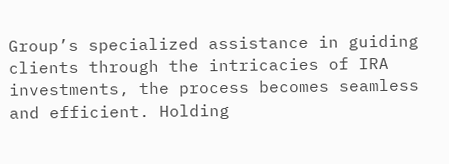Group’s specialized assistance in guiding clients through the intricacies of IRA investments, the process becomes seamless and efficient. Holding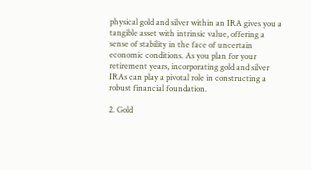physical gold and silver within an IRA gives you a tangible asset with intrinsic value, offering a sense of stability in the face of uncertain economic conditions. As you plan for your retirement years, incorporating gold and silver IRAs can play a pivotal role in constructing a robust financial foundation.

2. Gold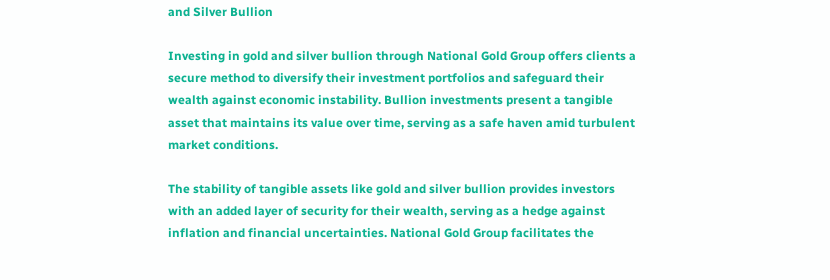and Silver Bullion

Investing in gold and silver bullion through National Gold Group offers clients a secure method to diversify their investment portfolios and safeguard their wealth against economic instability. Bullion investments present a tangible asset that maintains its value over time, serving as a safe haven amid turbulent market conditions.

The stability of tangible assets like gold and silver bullion provides investors with an added layer of security for their wealth, serving as a hedge against inflation and financial uncertainties. National Gold Group facilitates the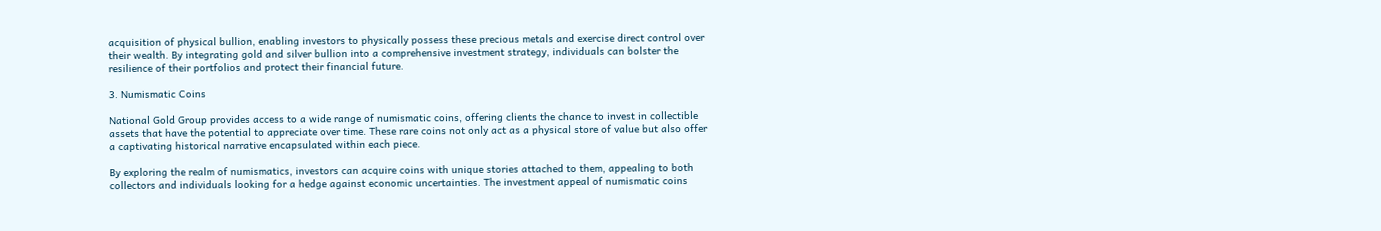acquisition of physical bullion, enabling investors to physically possess these precious metals and exercise direct control over their wealth. By integrating gold and silver bullion into a comprehensive investment strategy, individuals can bolster the resilience of their portfolios and protect their financial future.

3. Numismatic Coins

National Gold Group provides access to a wide range of numismatic coins, offering clients the chance to invest in collectible assets that have the potential to appreciate over time. These rare coins not only act as a physical store of value but also offer a captivating historical narrative encapsulated within each piece.

By exploring the realm of numismatics, investors can acquire coins with unique stories attached to them, appealing to both collectors and individuals looking for a hedge against economic uncertainties. The investment appeal of numismatic coins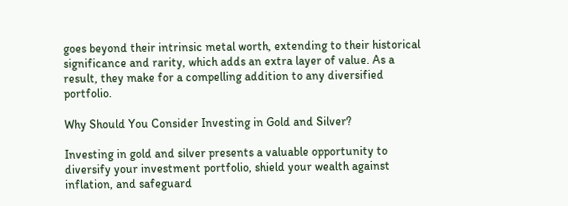goes beyond their intrinsic metal worth, extending to their historical significance and rarity, which adds an extra layer of value. As a result, they make for a compelling addition to any diversified portfolio.

Why Should You Consider Investing in Gold and Silver?

Investing in gold and silver presents a valuable opportunity to diversify your investment portfolio, shield your wealth against inflation, and safeguard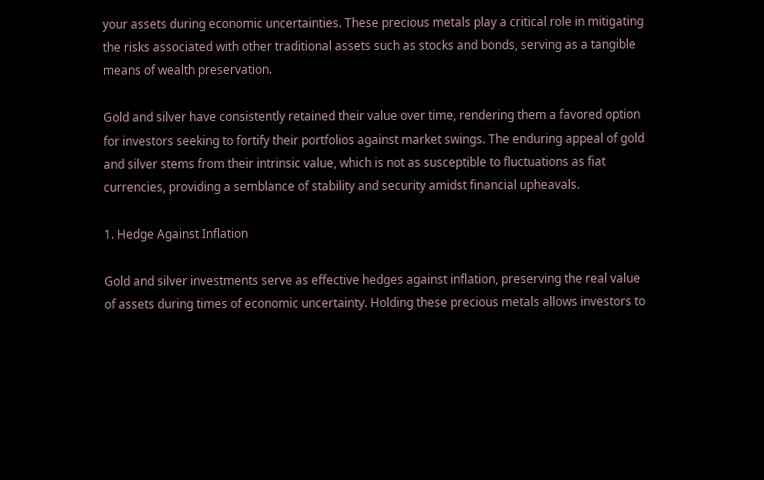your assets during economic uncertainties. These precious metals play a critical role in mitigating the risks associated with other traditional assets such as stocks and bonds, serving as a tangible means of wealth preservation.

Gold and silver have consistently retained their value over time, rendering them a favored option for investors seeking to fortify their portfolios against market swings. The enduring appeal of gold and silver stems from their intrinsic value, which is not as susceptible to fluctuations as fiat currencies, providing a semblance of stability and security amidst financial upheavals.

1. Hedge Against Inflation

Gold and silver investments serve as effective hedges against inflation, preserving the real value of assets during times of economic uncertainty. Holding these precious metals allows investors to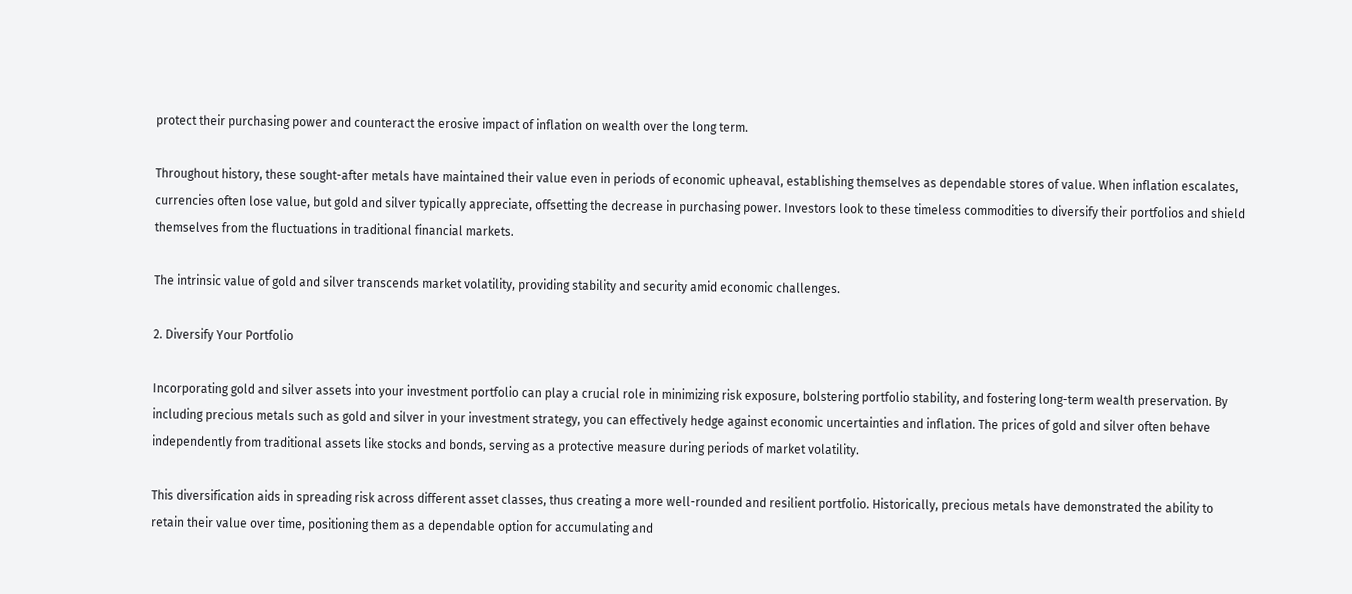protect their purchasing power and counteract the erosive impact of inflation on wealth over the long term.

Throughout history, these sought-after metals have maintained their value even in periods of economic upheaval, establishing themselves as dependable stores of value. When inflation escalates, currencies often lose value, but gold and silver typically appreciate, offsetting the decrease in purchasing power. Investors look to these timeless commodities to diversify their portfolios and shield themselves from the fluctuations in traditional financial markets.

The intrinsic value of gold and silver transcends market volatility, providing stability and security amid economic challenges.

2. Diversify Your Portfolio

Incorporating gold and silver assets into your investment portfolio can play a crucial role in minimizing risk exposure, bolstering portfolio stability, and fostering long-term wealth preservation. By including precious metals such as gold and silver in your investment strategy, you can effectively hedge against economic uncertainties and inflation. The prices of gold and silver often behave independently from traditional assets like stocks and bonds, serving as a protective measure during periods of market volatility.

This diversification aids in spreading risk across different asset classes, thus creating a more well-rounded and resilient portfolio. Historically, precious metals have demonstrated the ability to retain their value over time, positioning them as a dependable option for accumulating and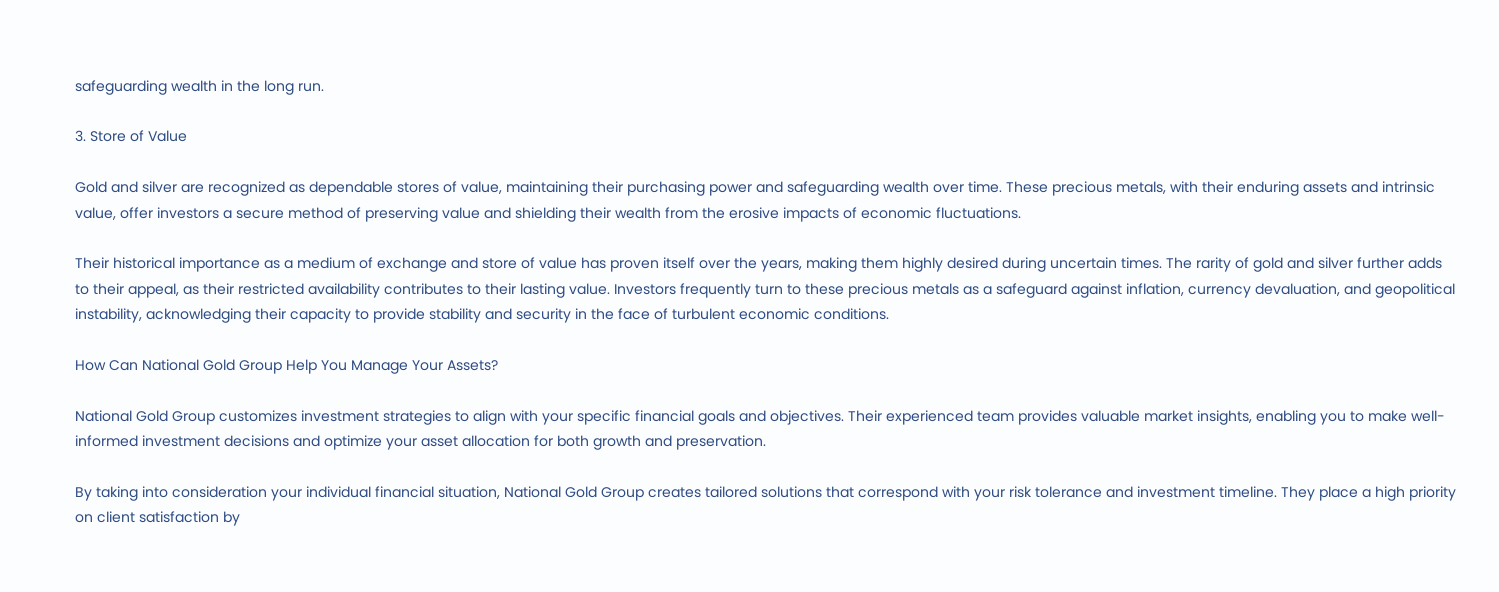safeguarding wealth in the long run.

3. Store of Value

Gold and silver are recognized as dependable stores of value, maintaining their purchasing power and safeguarding wealth over time. These precious metals, with their enduring assets and intrinsic value, offer investors a secure method of preserving value and shielding their wealth from the erosive impacts of economic fluctuations.

Their historical importance as a medium of exchange and store of value has proven itself over the years, making them highly desired during uncertain times. The rarity of gold and silver further adds to their appeal, as their restricted availability contributes to their lasting value. Investors frequently turn to these precious metals as a safeguard against inflation, currency devaluation, and geopolitical instability, acknowledging their capacity to provide stability and security in the face of turbulent economic conditions.

How Can National Gold Group Help You Manage Your Assets?

National Gold Group customizes investment strategies to align with your specific financial goals and objectives. Their experienced team provides valuable market insights, enabling you to make well-informed investment decisions and optimize your asset allocation for both growth and preservation.

By taking into consideration your individual financial situation, National Gold Group creates tailored solutions that correspond with your risk tolerance and investment timeline. They place a high priority on client satisfaction by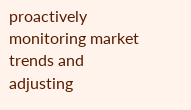proactively monitoring market trends and adjusting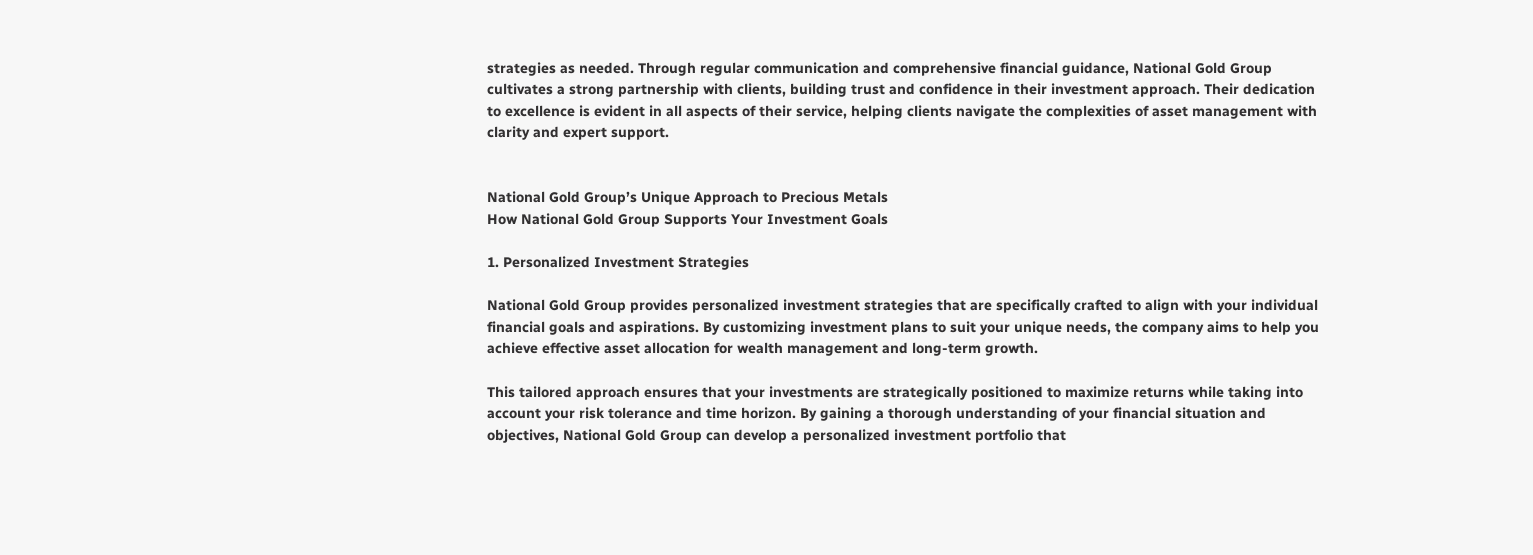strategies as needed. Through regular communication and comprehensive financial guidance, National Gold Group cultivates a strong partnership with clients, building trust and confidence in their investment approach. Their dedication to excellence is evident in all aspects of their service, helping clients navigate the complexities of asset management with clarity and expert support.


National Gold Group’s Unique Approach to Precious Metals
How National Gold Group Supports Your Investment Goals

1. Personalized Investment Strategies

National Gold Group provides personalized investment strategies that are specifically crafted to align with your individual financial goals and aspirations. By customizing investment plans to suit your unique needs, the company aims to help you achieve effective asset allocation for wealth management and long-term growth.

This tailored approach ensures that your investments are strategically positioned to maximize returns while taking into account your risk tolerance and time horizon. By gaining a thorough understanding of your financial situation and objectives, National Gold Group can develop a personalized investment portfolio that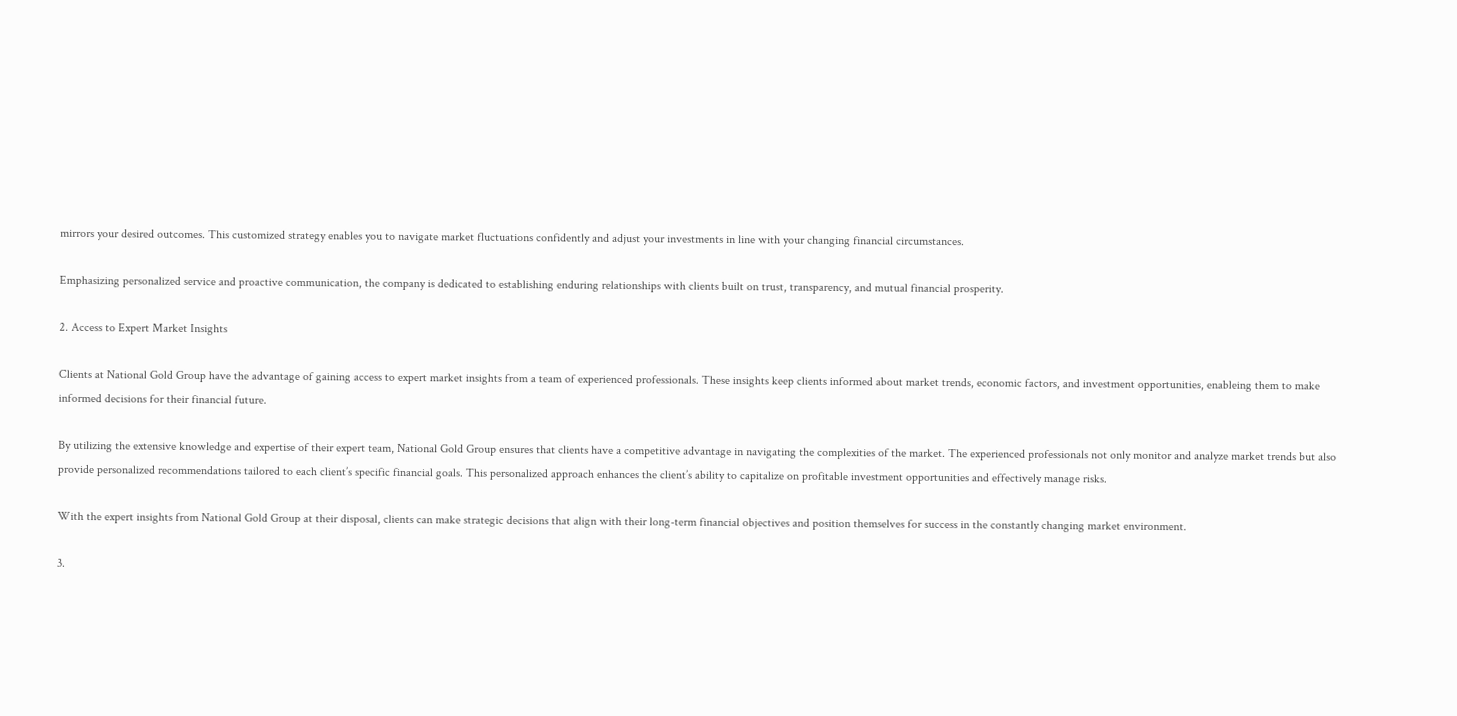mirrors your desired outcomes. This customized strategy enables you to navigate market fluctuations confidently and adjust your investments in line with your changing financial circumstances.

Emphasizing personalized service and proactive communication, the company is dedicated to establishing enduring relationships with clients built on trust, transparency, and mutual financial prosperity.

2. Access to Expert Market Insights

Clients at National Gold Group have the advantage of gaining access to expert market insights from a team of experienced professionals. These insights keep clients informed about market trends, economic factors, and investment opportunities, enableing them to make informed decisions for their financial future.

By utilizing the extensive knowledge and expertise of their expert team, National Gold Group ensures that clients have a competitive advantage in navigating the complexities of the market. The experienced professionals not only monitor and analyze market trends but also provide personalized recommendations tailored to each client’s specific financial goals. This personalized approach enhances the client’s ability to capitalize on profitable investment opportunities and effectively manage risks.

With the expert insights from National Gold Group at their disposal, clients can make strategic decisions that align with their long-term financial objectives and position themselves for success in the constantly changing market environment.

3.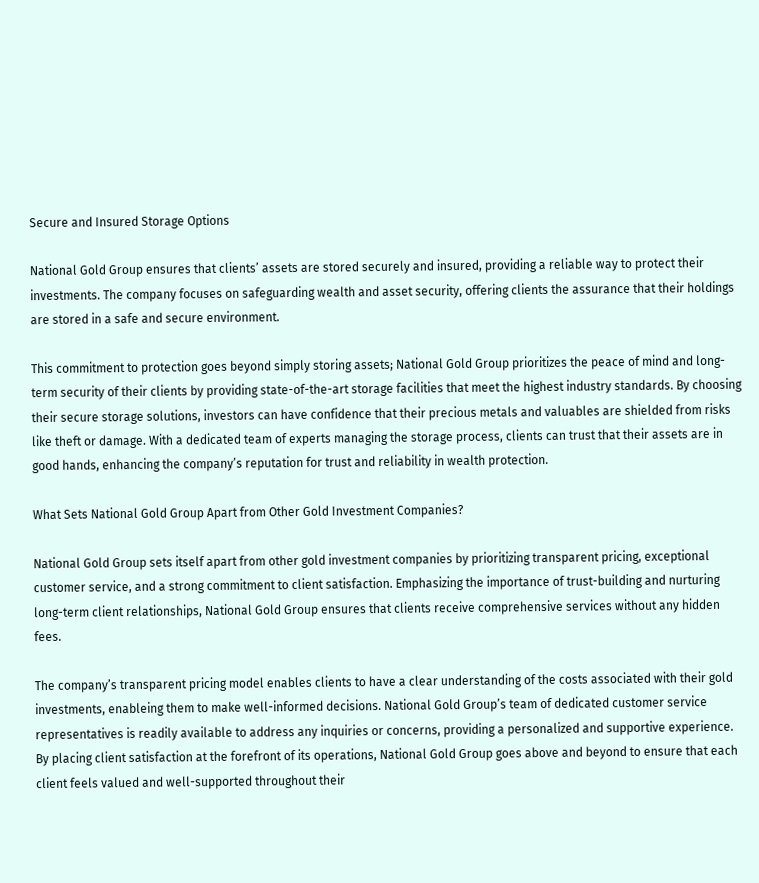Secure and Insured Storage Options

National Gold Group ensures that clients’ assets are stored securely and insured, providing a reliable way to protect their investments. The company focuses on safeguarding wealth and asset security, offering clients the assurance that their holdings are stored in a safe and secure environment.

This commitment to protection goes beyond simply storing assets; National Gold Group prioritizes the peace of mind and long-term security of their clients by providing state-of-the-art storage facilities that meet the highest industry standards. By choosing their secure storage solutions, investors can have confidence that their precious metals and valuables are shielded from risks like theft or damage. With a dedicated team of experts managing the storage process, clients can trust that their assets are in good hands, enhancing the company’s reputation for trust and reliability in wealth protection.

What Sets National Gold Group Apart from Other Gold Investment Companies?

National Gold Group sets itself apart from other gold investment companies by prioritizing transparent pricing, exceptional customer service, and a strong commitment to client satisfaction. Emphasizing the importance of trust-building and nurturing long-term client relationships, National Gold Group ensures that clients receive comprehensive services without any hidden fees.

The company’s transparent pricing model enables clients to have a clear understanding of the costs associated with their gold investments, enableing them to make well-informed decisions. National Gold Group’s team of dedicated customer service representatives is readily available to address any inquiries or concerns, providing a personalized and supportive experience. By placing client satisfaction at the forefront of its operations, National Gold Group goes above and beyond to ensure that each client feels valued and well-supported throughout their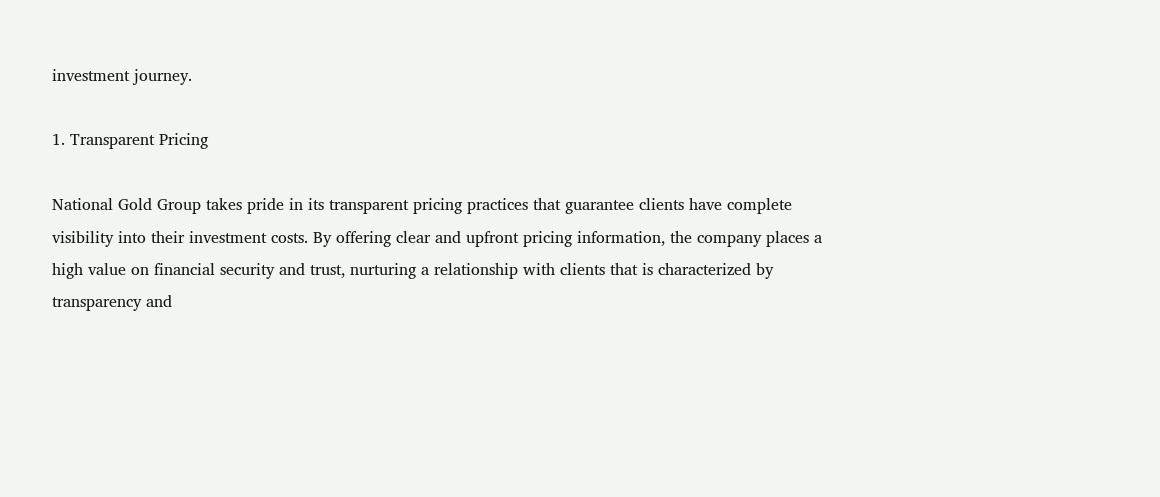investment journey.

1. Transparent Pricing

National Gold Group takes pride in its transparent pricing practices that guarantee clients have complete visibility into their investment costs. By offering clear and upfront pricing information, the company places a high value on financial security and trust, nurturing a relationship with clients that is characterized by transparency and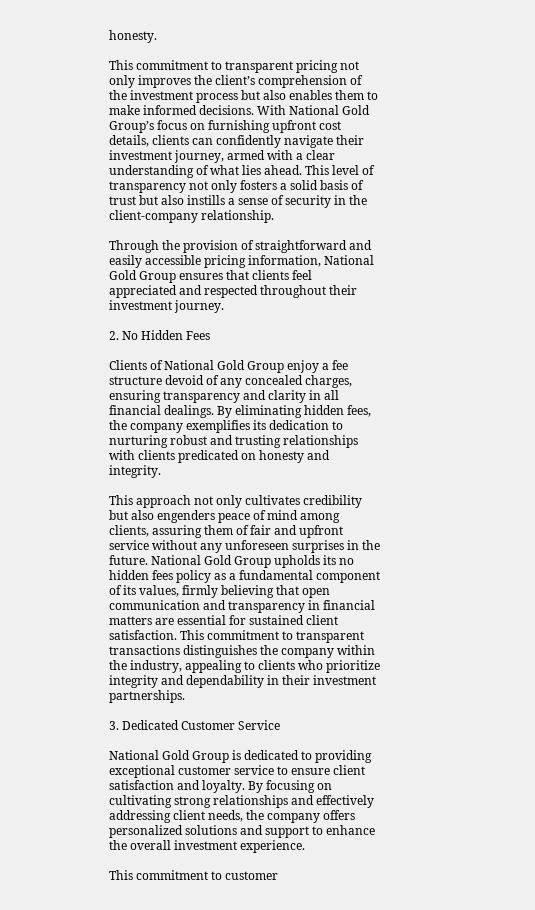honesty.

This commitment to transparent pricing not only improves the client’s comprehension of the investment process but also enables them to make informed decisions. With National Gold Group’s focus on furnishing upfront cost details, clients can confidently navigate their investment journey, armed with a clear understanding of what lies ahead. This level of transparency not only fosters a solid basis of trust but also instills a sense of security in the client-company relationship.

Through the provision of straightforward and easily accessible pricing information, National Gold Group ensures that clients feel appreciated and respected throughout their investment journey.

2. No Hidden Fees

Clients of National Gold Group enjoy a fee structure devoid of any concealed charges, ensuring transparency and clarity in all financial dealings. By eliminating hidden fees, the company exemplifies its dedication to nurturing robust and trusting relationships with clients predicated on honesty and integrity.

This approach not only cultivates credibility but also engenders peace of mind among clients, assuring them of fair and upfront service without any unforeseen surprises in the future. National Gold Group upholds its no hidden fees policy as a fundamental component of its values, firmly believing that open communication and transparency in financial matters are essential for sustained client satisfaction. This commitment to transparent transactions distinguishes the company within the industry, appealing to clients who prioritize integrity and dependability in their investment partnerships.

3. Dedicated Customer Service

National Gold Group is dedicated to providing exceptional customer service to ensure client satisfaction and loyalty. By focusing on cultivating strong relationships and effectively addressing client needs, the company offers personalized solutions and support to enhance the overall investment experience.

This commitment to customer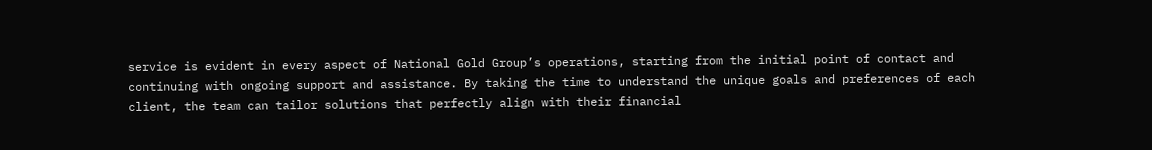service is evident in every aspect of National Gold Group’s operations, starting from the initial point of contact and continuing with ongoing support and assistance. By taking the time to understand the unique goals and preferences of each client, the team can tailor solutions that perfectly align with their financial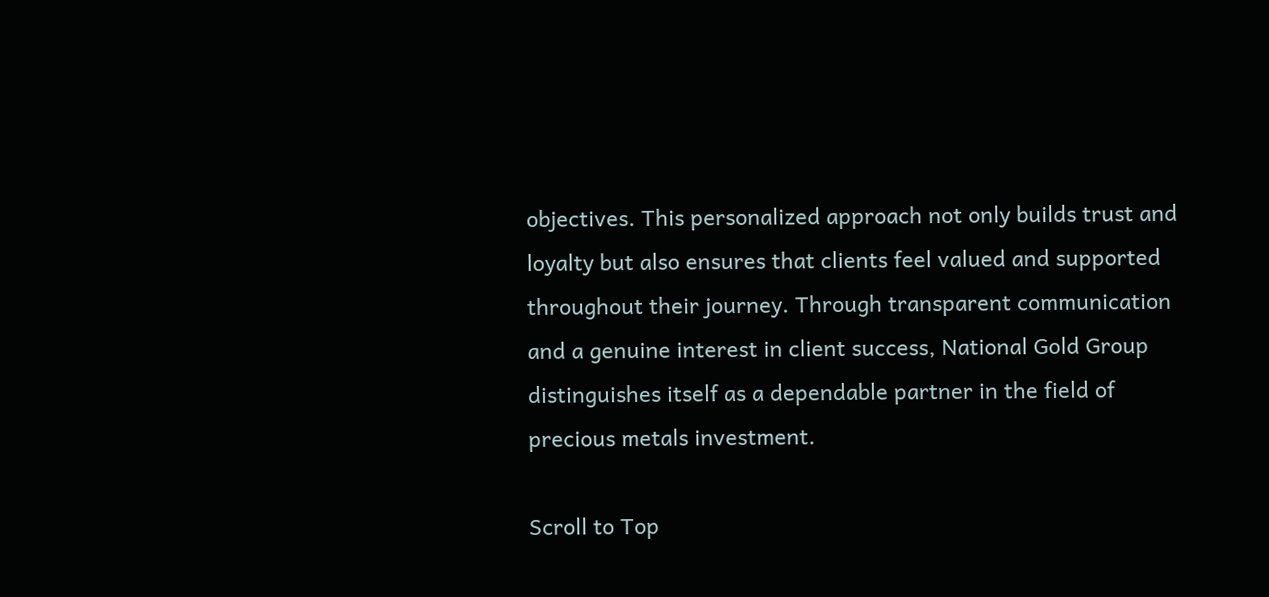objectives. This personalized approach not only builds trust and loyalty but also ensures that clients feel valued and supported throughout their journey. Through transparent communication and a genuine interest in client success, National Gold Group distinguishes itself as a dependable partner in the field of precious metals investment.

Scroll to Top